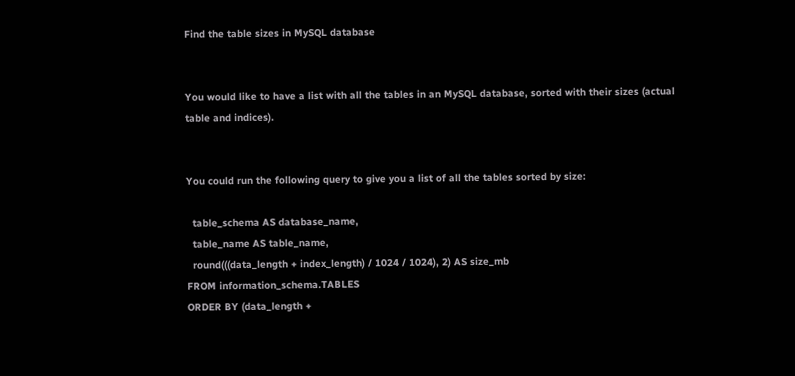Find the table sizes in MySQL database


You would like to have a list with all the tables in an MySQL database, sorted with their sizes (actual table and indices).


You could run the following query to give you a list of all the tables sorted by size:

  table_schema AS database_name,
  table_name AS table_name,
  round(((data_length + index_length) / 1024 / 1024), 2) AS size_mb
FROM information_schema.TABLES
ORDER BY (data_length +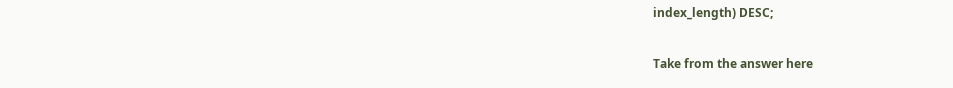index_length) DESC;

Take from the answer here